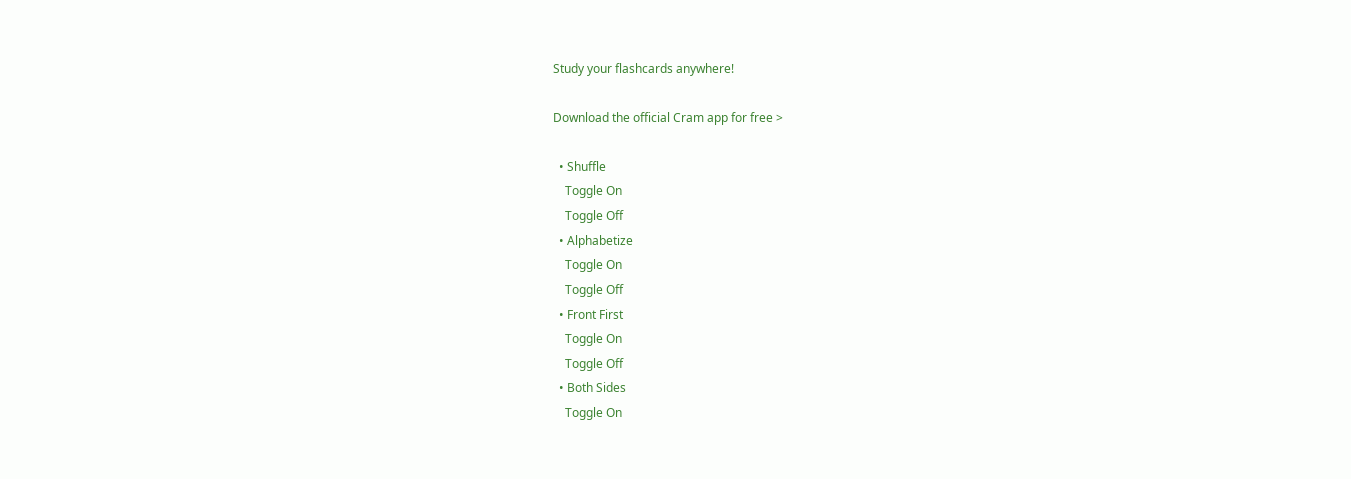Study your flashcards anywhere!

Download the official Cram app for free >

  • Shuffle
    Toggle On
    Toggle Off
  • Alphabetize
    Toggle On
    Toggle Off
  • Front First
    Toggle On
    Toggle Off
  • Both Sides
    Toggle On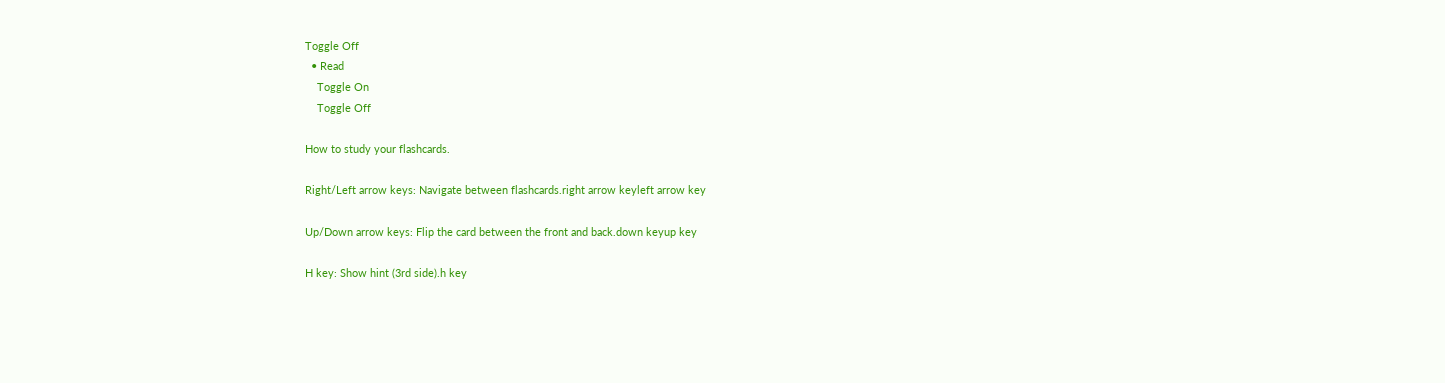Toggle Off
  • Read
    Toggle On
    Toggle Off

How to study your flashcards.

Right/Left arrow keys: Navigate between flashcards.right arrow keyleft arrow key

Up/Down arrow keys: Flip the card between the front and back.down keyup key

H key: Show hint (3rd side).h key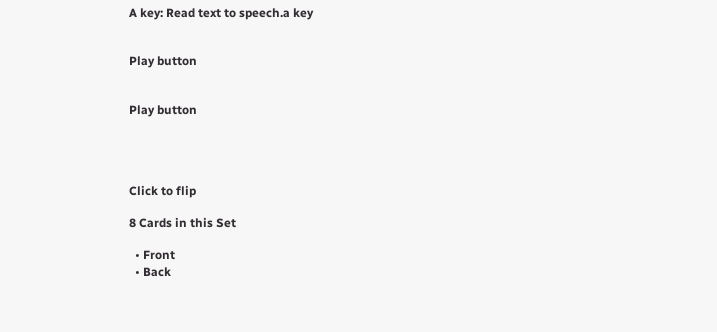A key: Read text to speech.a key


Play button


Play button




Click to flip

8 Cards in this Set

  • Front
  • Back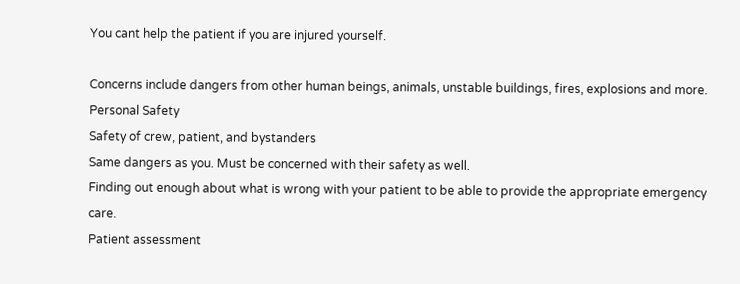You cant help the patient if you are injured yourself.

Concerns include dangers from other human beings, animals, unstable buildings, fires, explosions and more.
Personal Safety
Safety of crew, patient, and bystanders
Same dangers as you. Must be concerned with their safety as well.
Finding out enough about what is wrong with your patient to be able to provide the appropriate emergency care.
Patient assessment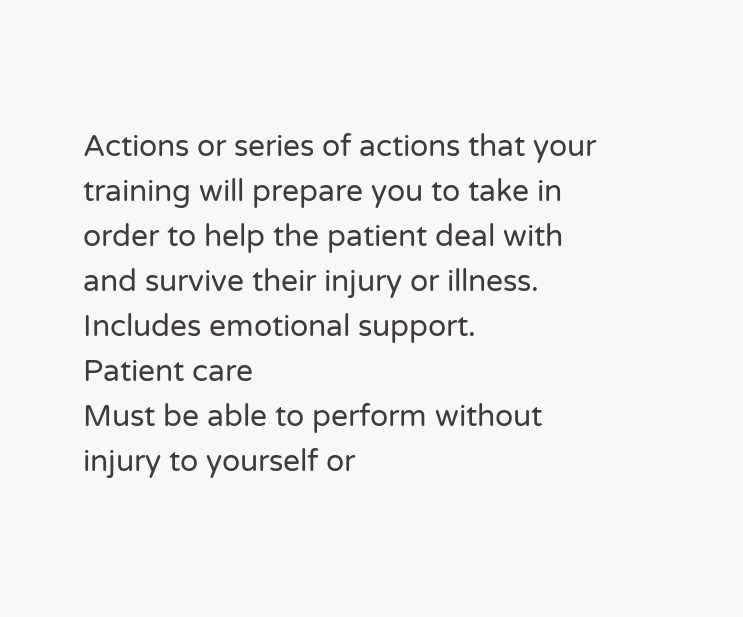Actions or series of actions that your training will prepare you to take in order to help the patient deal with and survive their injury or illness. Includes emotional support.
Patient care
Must be able to perform without injury to yourself or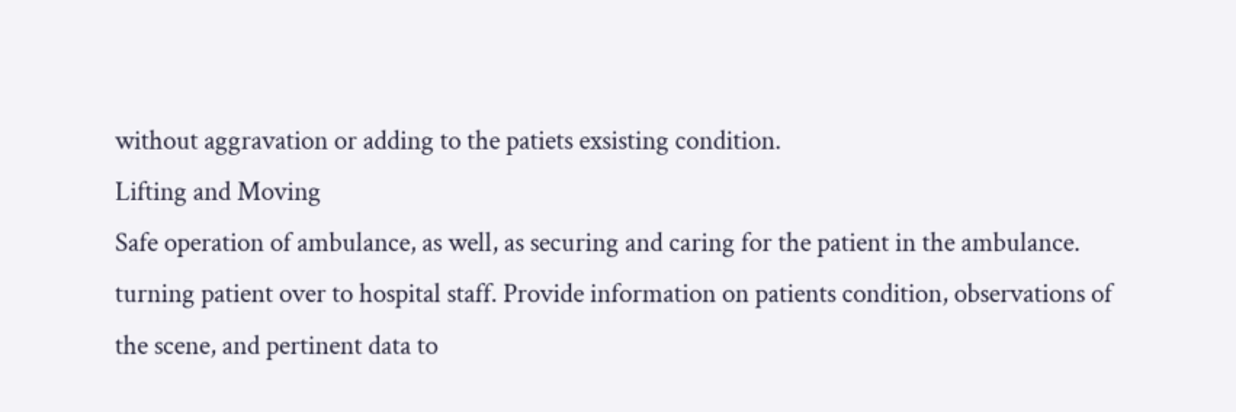without aggravation or adding to the patiets exsisting condition.
Lifting and Moving
Safe operation of ambulance, as well, as securing and caring for the patient in the ambulance.
turning patient over to hospital staff. Provide information on patients condition, observations of the scene, and pertinent data to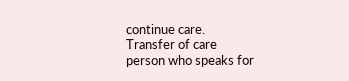continue care.
Transfer of care
person who speaks for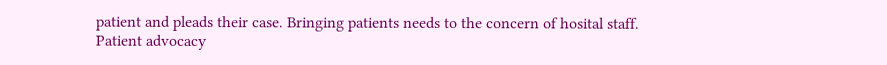patient and pleads their case. Bringing patients needs to the concern of hosital staff.
Patient advocacy